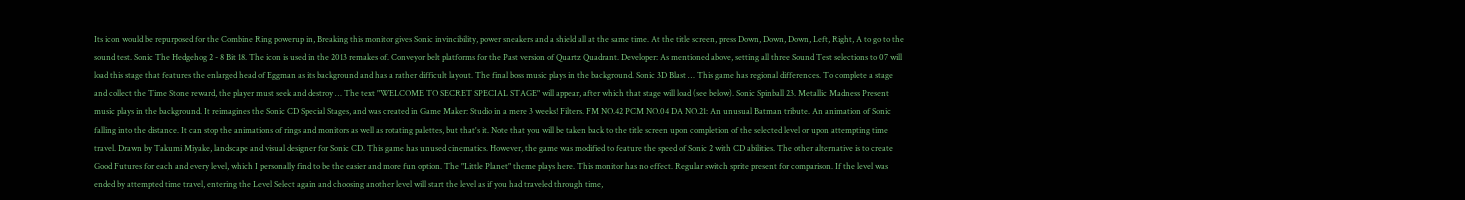Its icon would be repurposed for the Combine Ring powerup in, Breaking this monitor gives Sonic invincibility, power sneakers and a shield all at the same time. At the title screen, press Down, Down, Down, Left, Right, A to go to the sound test. Sonic The Hedgehog 2 - 8 Bit 18. The icon is used in the 2013 remakes of. Conveyor belt platforms for the Past version of Quartz Quadrant. Developer: As mentioned above, setting all three Sound Test selections to 07 will load this stage that features the enlarged head of Eggman as its background and has a rather difficult layout. The final boss music plays in the background. Sonic 3D Blast … This game has regional differences. To complete a stage and collect the Time Stone reward, the player must seek and destroy … The text "WELCOME TO SECRET SPECIAL STAGE" will appear, after which that stage will load (see below). Sonic Spinball 23. Metallic Madness Present music plays in the background. It reimagines the Sonic CD Special Stages, and was created in Game Maker: Studio in a mere 3 weeks! Filters. FM NO.42 PCM NO.04 DA NO.21: An unusual Batman tribute. An animation of Sonic falling into the distance. It can stop the animations of rings and monitors as well as rotating palettes, but that's it. Note that you will be taken back to the title screen upon completion of the selected level or upon attempting time travel. Drawn by Takumi Miyake, landscape and visual designer for Sonic CD. This game has unused cinematics. However, the game was modified to feature the speed of Sonic 2 with CD abilities. The other alternative is to create Good Futures for each and every level, which I personally find to be the easier and more fun option. The "Little Planet" theme plays here. This monitor has no effect. Regular switch sprite present for comparison. If the level was ended by attempted time travel, entering the Level Select again and choosing another level will start the level as if you had traveled through time,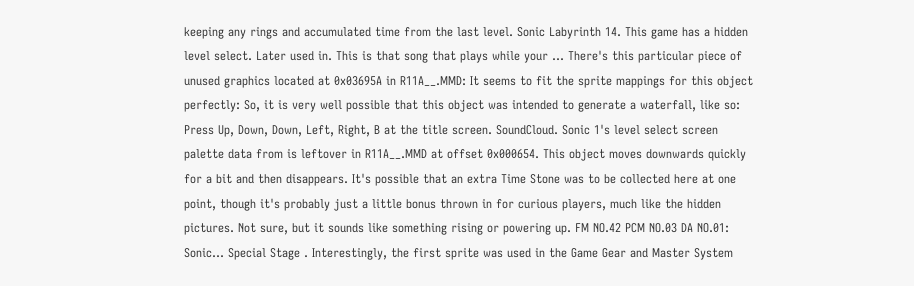keeping any rings and accumulated time from the last level. Sonic Labyrinth 14. This game has a hidden level select. Later used in. This is that song that plays while your … There's this particular piece of unused graphics located at 0x03695A in R11A__.MMD: It seems to fit the sprite mappings for this object perfectly: So, it is very well possible that this object was intended to generate a waterfall, like so: Press Up, Down, Down, Left, Right, B at the title screen. SoundCloud. Sonic 1's level select screen palette data from is leftover in R11A__.MMD at offset 0x000654. This object moves downwards quickly for a bit and then disappears. It's possible that an extra Time Stone was to be collected here at one point, though it's probably just a little bonus thrown in for curious players, much like the hidden pictures. Not sure, but it sounds like something rising or powering up. FM NO.42 PCM NO.03 DA NO.01: Sonic… Special Stage . Interestingly, the first sprite was used in the Game Gear and Master System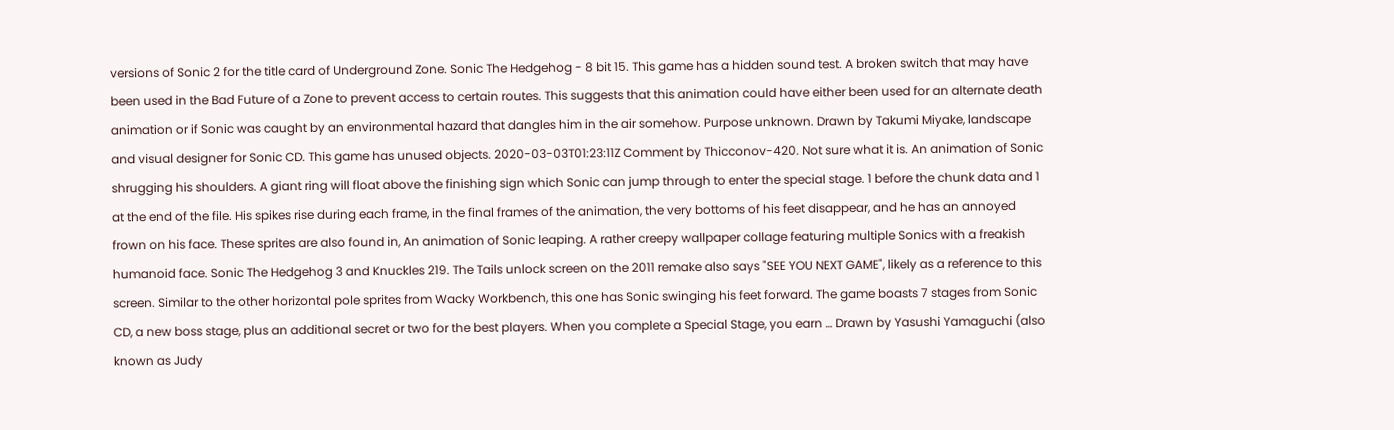versions of Sonic 2 for the title card of Underground Zone. Sonic The Hedgehog - 8 bit 15. This game has a hidden sound test. A broken switch that may have been used in the Bad Future of a Zone to prevent access to certain routes. This suggests that this animation could have either been used for an alternate death animation or if Sonic was caught by an environmental hazard that dangles him in the air somehow. Purpose unknown. Drawn by Takumi Miyake, landscape and visual designer for Sonic CD. This game has unused objects. 2020-03-03T01:23:11Z Comment by Thicconov-420. Not sure what it is. An animation of Sonic shrugging his shoulders. A giant ring will float above the finishing sign which Sonic can jump through to enter the special stage. 1 before the chunk data and 1 at the end of the file. His spikes rise during each frame, in the final frames of the animation, the very bottoms of his feet disappear, and he has an annoyed frown on his face. These sprites are also found in, An animation of Sonic leaping. A rather creepy wallpaper collage featuring multiple Sonics with a freakish humanoid face. Sonic The Hedgehog 3 and Knuckles 219. The Tails unlock screen on the 2011 remake also says "SEE YOU NEXT GAME", likely as a reference to this screen. Similar to the other horizontal pole sprites from Wacky Workbench, this one has Sonic swinging his feet forward. The game boasts 7 stages from Sonic CD, a new boss stage, plus an additional secret or two for the best players. When you complete a Special Stage, you earn … Drawn by Yasushi Yamaguchi (also known as Judy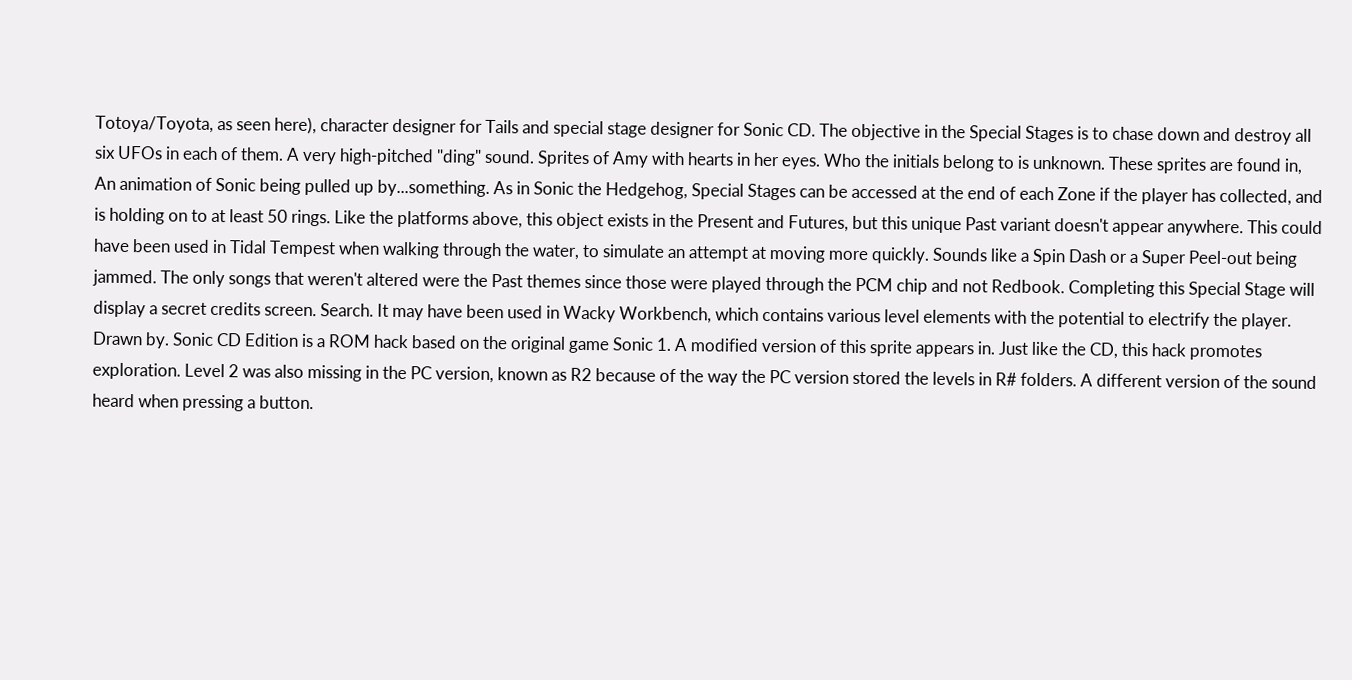Totoya/Toyota, as seen here), character designer for Tails and special stage designer for Sonic CD. The objective in the Special Stages is to chase down and destroy all six UFOs in each of them. A very high-pitched "ding" sound. Sprites of Amy with hearts in her eyes. Who the initials belong to is unknown. These sprites are found in, An animation of Sonic being pulled up by...something. As in Sonic the Hedgehog, Special Stages can be accessed at the end of each Zone if the player has collected, and is holding on to at least 50 rings. Like the platforms above, this object exists in the Present and Futures, but this unique Past variant doesn't appear anywhere. This could have been used in Tidal Tempest when walking through the water, to simulate an attempt at moving more quickly. Sounds like a Spin Dash or a Super Peel-out being jammed. The only songs that weren't altered were the Past themes since those were played through the PCM chip and not Redbook. Completing this Special Stage will display a secret credits screen. Search. It may have been used in Wacky Workbench, which contains various level elements with the potential to electrify the player. Drawn by. Sonic CD Edition is a ROM hack based on the original game Sonic 1. A modified version of this sprite appears in. Just like the CD, this hack promotes exploration. Level 2 was also missing in the PC version, known as R2 because of the way the PC version stored the levels in R# folders. A different version of the sound heard when pressing a button.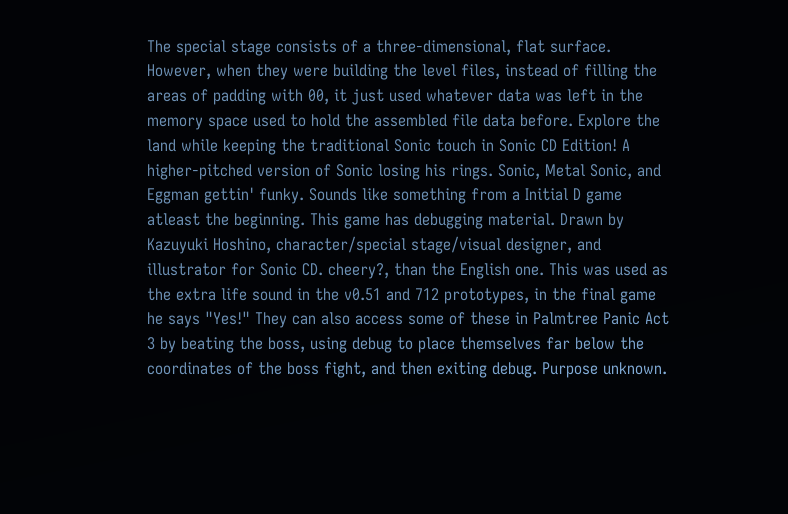The special stage consists of a three-dimensional, flat surface. However, when they were building the level files, instead of filling the areas of padding with 00, it just used whatever data was left in the memory space used to hold the assembled file data before. Explore the land while keeping the traditional Sonic touch in Sonic CD Edition! A higher-pitched version of Sonic losing his rings. Sonic, Metal Sonic, and Eggman gettin' funky. Sounds like something from a Initial D game atleast the beginning. This game has debugging material. Drawn by Kazuyuki Hoshino, character/special stage/visual designer, and illustrator for Sonic CD. cheery?, than the English one. This was used as the extra life sound in the v0.51 and 712 prototypes, in the final game he says "Yes!" They can also access some of these in Palmtree Panic Act 3 by beating the boss, using debug to place themselves far below the coordinates of the boss fight, and then exiting debug. Purpose unknown.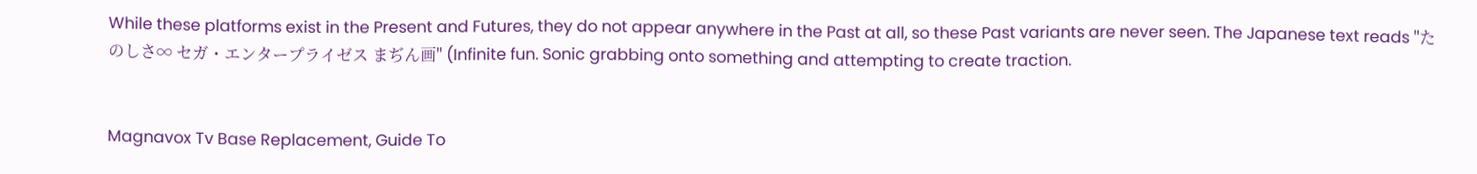While these platforms exist in the Present and Futures, they do not appear anywhere in the Past at all, so these Past variants are never seen. The Japanese text reads "たのしさ∞ セガ・エンタープライゼス まぢん画" (Infinite fun. Sonic grabbing onto something and attempting to create traction.


Magnavox Tv Base Replacement, Guide To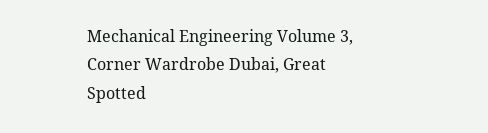Mechanical Engineering Volume 3, Corner Wardrobe Dubai, Great Spotted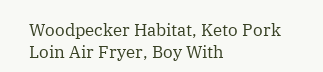Woodpecker Habitat, Keto Pork Loin Air Fryer, Boy With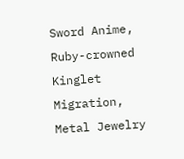Sword Anime, Ruby-crowned Kinglet Migration, Metal Jewelry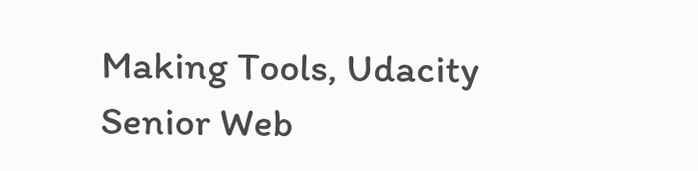Making Tools, Udacity Senior Web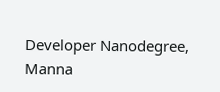Developer Nanodegree, Manna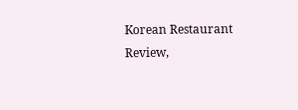Korean Restaurant Review,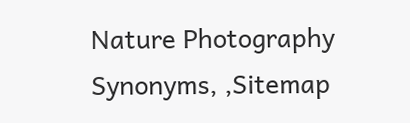Nature Photography Synonyms, ,Sitemap